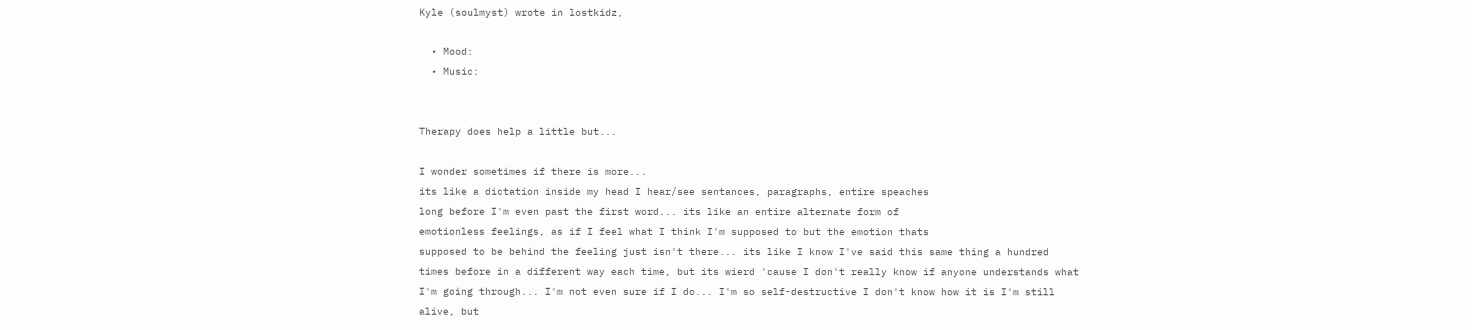Kyle (soulmyst) wrote in lostkidz,

  • Mood:
  • Music:


Therapy does help a little but...

I wonder sometimes if there is more...
its like a dictation inside my head I hear/see sentances, paragraphs, entire speaches
long before I'm even past the first word... its like an entire alternate form of
emotionless feelings, as if I feel what I think I'm supposed to but the emotion thats
supposed to be behind the feeling just isn't there... its like I know I've said this same thing a hundred times before in a different way each time, but its wierd 'cause I don't really know if anyone understands what I'm going through... I'm not even sure if I do... I'm so self-destructive I don't know how it is I'm still alive, but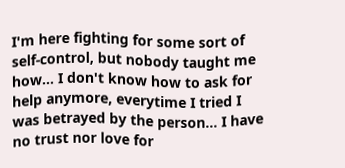I'm here fighting for some sort of self-control, but nobody taught me how... I don't know how to ask for help anymore, everytime I tried I was betrayed by the person... I have no trust nor love for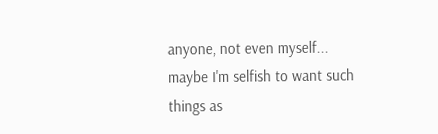anyone, not even myself... maybe I'm selfish to want such things as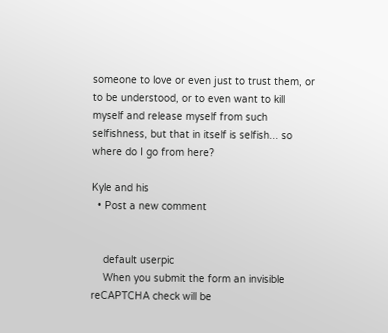someone to love or even just to trust them, or to be understood, or to even want to kill myself and release myself from such selfishness, but that in itself is selfish... so where do I go from here?

Kyle and his
  • Post a new comment


    default userpic
    When you submit the form an invisible reCAPTCHA check will be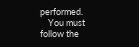performed.
    You must follow the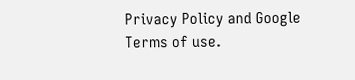Privacy Policy and Google Terms of use.